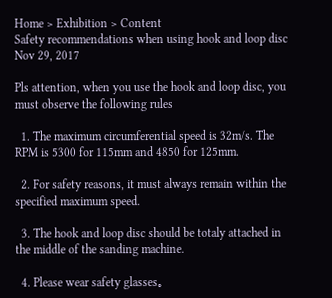Home > Exhibition > Content
Safety recommendations when using hook and loop disc
Nov 29, 2017

Pls attention, when you use the hook and loop disc, you must observe the following rules

  1. The maximum circumferential speed is 32m/s. The RPM is 5300 for 115mm and 4850 for 125mm.

  2. For safety reasons, it must always remain within the specified maximum speed.

  3. The hook and loop disc should be totaly attached in the middle of the sanding machine.

  4. Please wear safety glasses。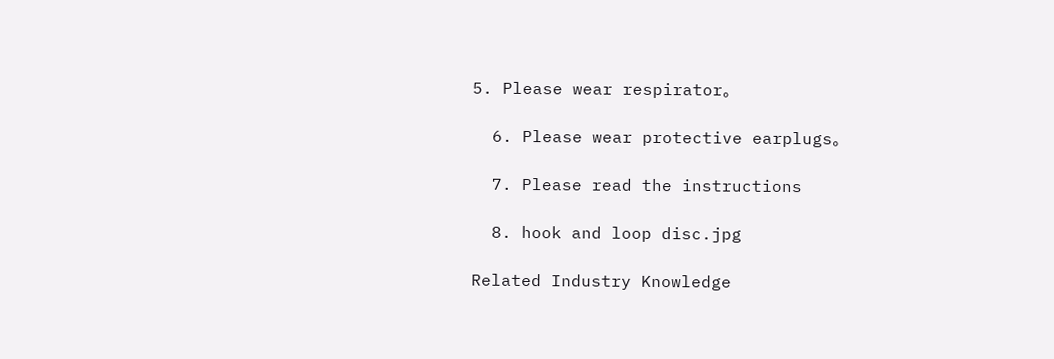5. Please wear respirator。

  6. Please wear protective earplugs。

  7. Please read the instructions

  8. hook and loop disc.jpg

Related Industry Knowledge